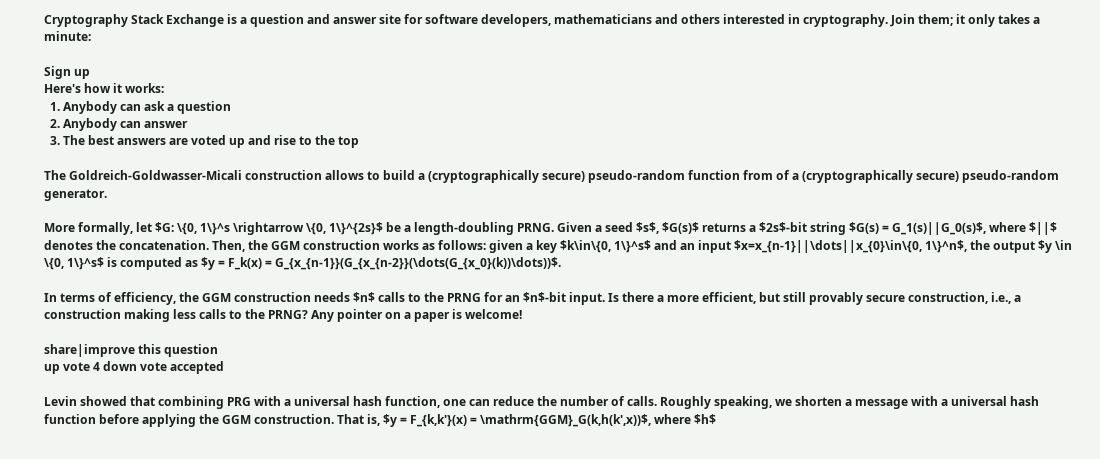Cryptography Stack Exchange is a question and answer site for software developers, mathematicians and others interested in cryptography. Join them; it only takes a minute:

Sign up
Here's how it works:
  1. Anybody can ask a question
  2. Anybody can answer
  3. The best answers are voted up and rise to the top

The Goldreich-Goldwasser-Micali construction allows to build a (cryptographically secure) pseudo-random function from of a (cryptographically secure) pseudo-random generator.

More formally, let $G: \{0, 1\}^s \rightarrow \{0, 1\}^{2s}$ be a length-doubling PRNG. Given a seed $s$, $G(s)$ returns a $2s$-bit string $G(s) = G_1(s)||G_0(s)$, where $||$ denotes the concatenation. Then, the GGM construction works as follows: given a key $k\in\{0, 1\}^s$ and an input $x=x_{n-1}||\dots||x_{0}\in\{0, 1\}^n$, the output $y \in \{0, 1\}^s$ is computed as $y = F_k(x) = G_{x_{n-1}}(G_{x_{n-2}}(\dots(G_{x_0}(k))\dots))$.

In terms of efficiency, the GGM construction needs $n$ calls to the PRNG for an $n$-bit input. Is there a more efficient, but still provably secure construction, i.e., a construction making less calls to the PRNG? Any pointer on a paper is welcome!

share|improve this question
up vote 4 down vote accepted

Levin showed that combining PRG with a universal hash function, one can reduce the number of calls. Roughly speaking, we shorten a message with a universal hash function before applying the GGM construction. That is, $y = F_{k,k'}(x) = \mathrm{GGM}_G(k,h(k',x))$, where $h$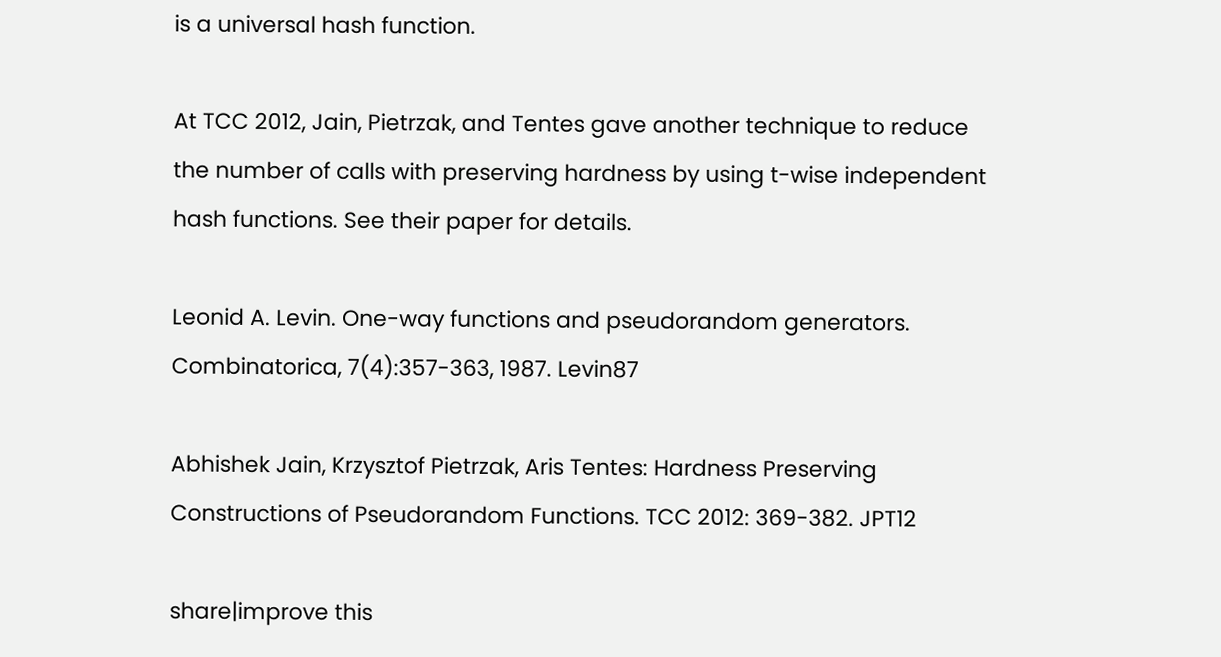is a universal hash function.

At TCC 2012, Jain, Pietrzak, and Tentes gave another technique to reduce the number of calls with preserving hardness by using t-wise independent hash functions. See their paper for details.

Leonid A. Levin. One-way functions and pseudorandom generators. Combinatorica, 7(4):357-363, 1987. Levin87

Abhishek Jain, Krzysztof Pietrzak, Aris Tentes: Hardness Preserving Constructions of Pseudorandom Functions. TCC 2012: 369-382. JPT12

share|improve this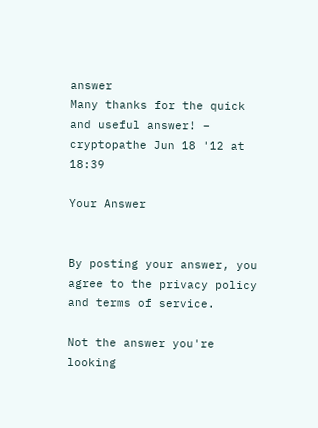answer
Many thanks for the quick and useful answer! – cryptopathe Jun 18 '12 at 18:39

Your Answer


By posting your answer, you agree to the privacy policy and terms of service.

Not the answer you're looking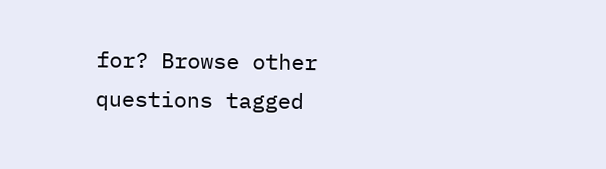for? Browse other questions tagged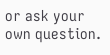or ask your own question.